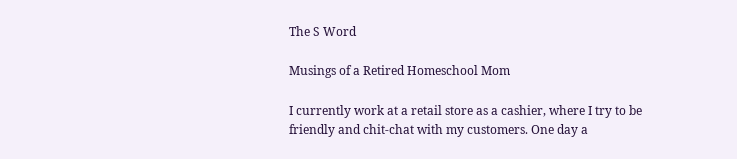The S Word

Musings of a Retired Homeschool Mom

I currently work at a retail store as a cashier, where I try to be friendly and chit-chat with my customers. One day a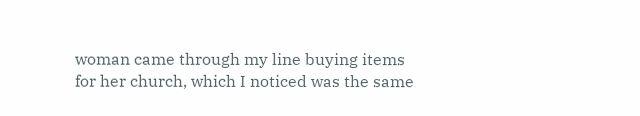woman came through my line buying items for her church, which I noticed was the same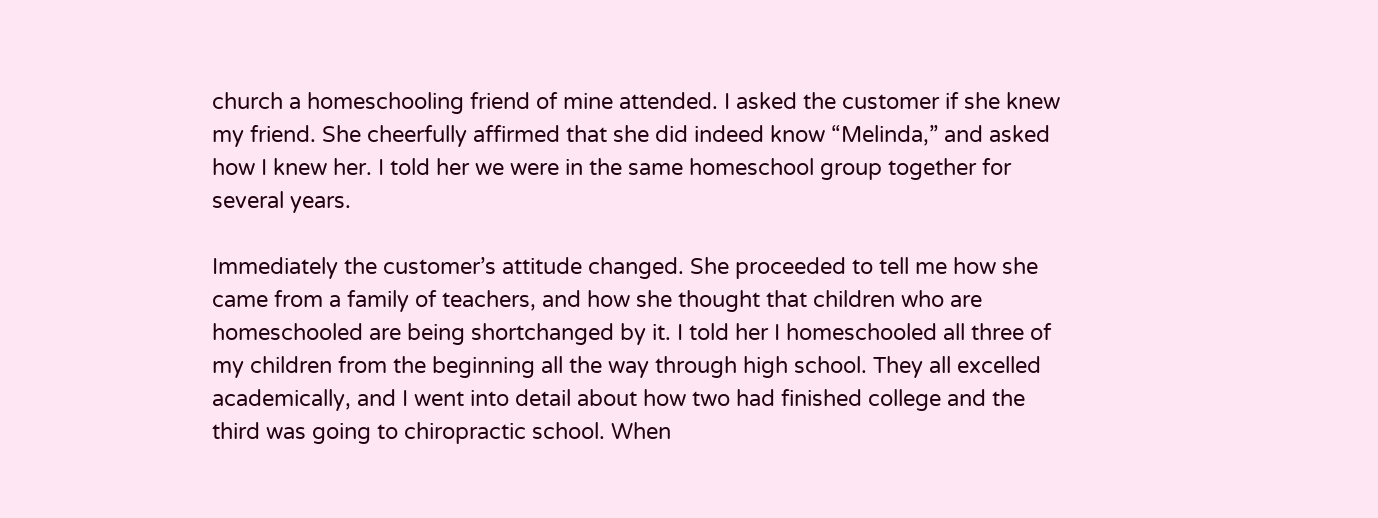church a homeschooling friend of mine attended. I asked the customer if she knew my friend. She cheerfully affirmed that she did indeed know “Melinda,” and asked how I knew her. I told her we were in the same homeschool group together for several years.

Immediately the customer’s attitude changed. She proceeded to tell me how she came from a family of teachers, and how she thought that children who are homeschooled are being shortchanged by it. I told her I homeschooled all three of my children from the beginning all the way through high school. They all excelled academically, and I went into detail about how two had finished college and the third was going to chiropractic school. When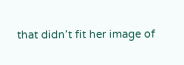that didn’t fit her image of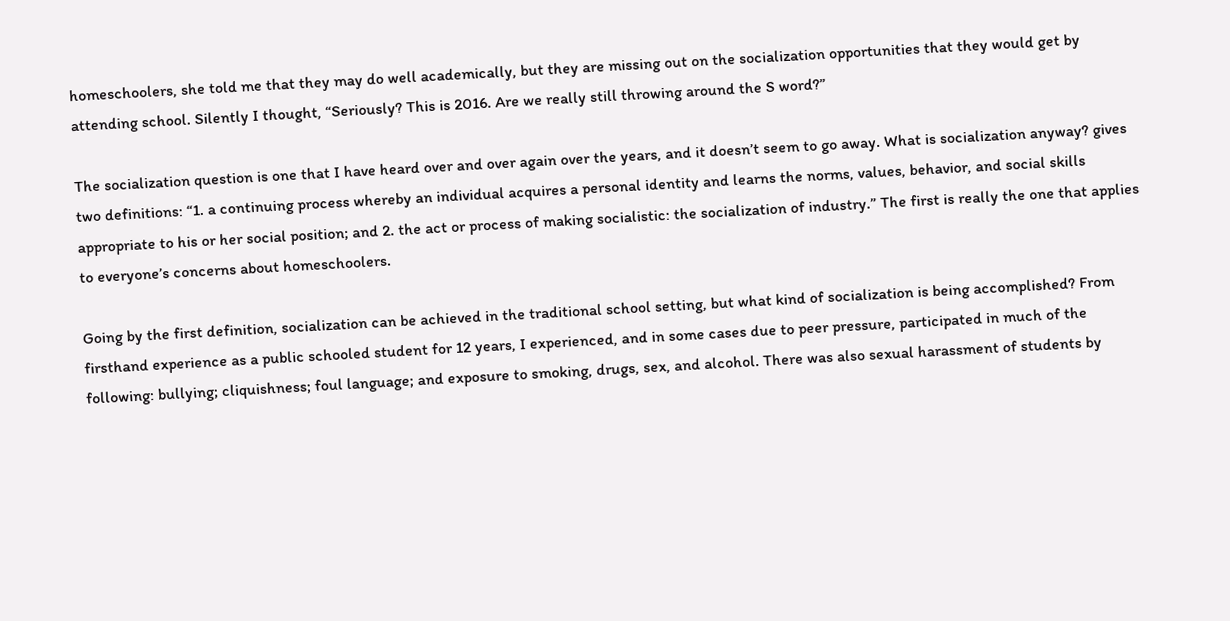homeschoolers, she told me that they may do well academically, but they are missing out on the socialization opportunities that they would get by attending school. Silently I thought, “Seriously? This is 2016. Are we really still throwing around the S word?”

The socialization question is one that I have heard over and over again over the years, and it doesn’t seem to go away. What is socialization anyway? gives two definitions: “1. a continuing process whereby an individual acquires a personal identity and learns the norms, values, behavior, and social skills appropriate to his or her social position; and 2. the act or process of making socialistic: the socialization of industry.” The first is really the one that applies to everyone’s concerns about homeschoolers.

Going by the first definition, socialization can be achieved in the traditional school setting, but what kind of socialization is being accomplished? From firsthand experience as a public schooled student for 12 years, I experienced, and in some cases due to peer pressure, participated in much of the following: bullying; cliquishness; foul language; and exposure to smoking, drugs, sex, and alcohol. There was also sexual harassment of students by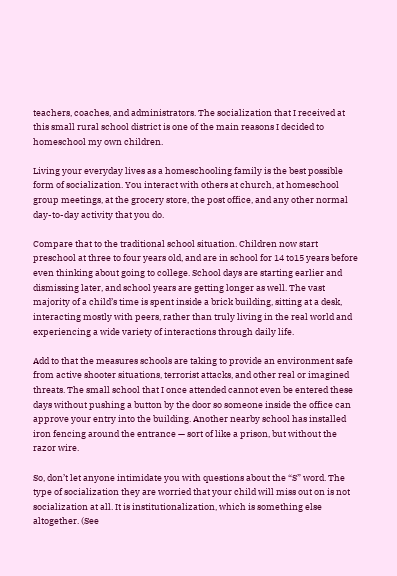teachers, coaches, and administrators. The socialization that I received at this small rural school district is one of the main reasons I decided to homeschool my own children.

Living your everyday lives as a homeschooling family is the best possible form of socialization. You interact with others at church, at homeschool group meetings, at the grocery store, the post office, and any other normal day-to-day activity that you do.

Compare that to the traditional school situation. Children now start preschool at three to four years old, and are in school for 14 to15 years before even thinking about going to college. School days are starting earlier and dismissing later, and school years are getting longer as well. The vast majority of a child’s time is spent inside a brick building, sitting at a desk, interacting mostly with peers, rather than truly living in the real world and experiencing a wide variety of interactions through daily life.

Add to that the measures schools are taking to provide an environment safe from active shooter situations, terrorist attacks, and other real or imagined threats. The small school that I once attended cannot even be entered these days without pushing a button by the door so someone inside the office can approve your entry into the building. Another nearby school has installed iron fencing around the entrance — sort of like a prison, but without the razor wire.

So, don’t let anyone intimidate you with questions about the “S” word. The type of socialization they are worried that your child will miss out on is not socialization at all. It is institutionalization, which is something else altogether. (See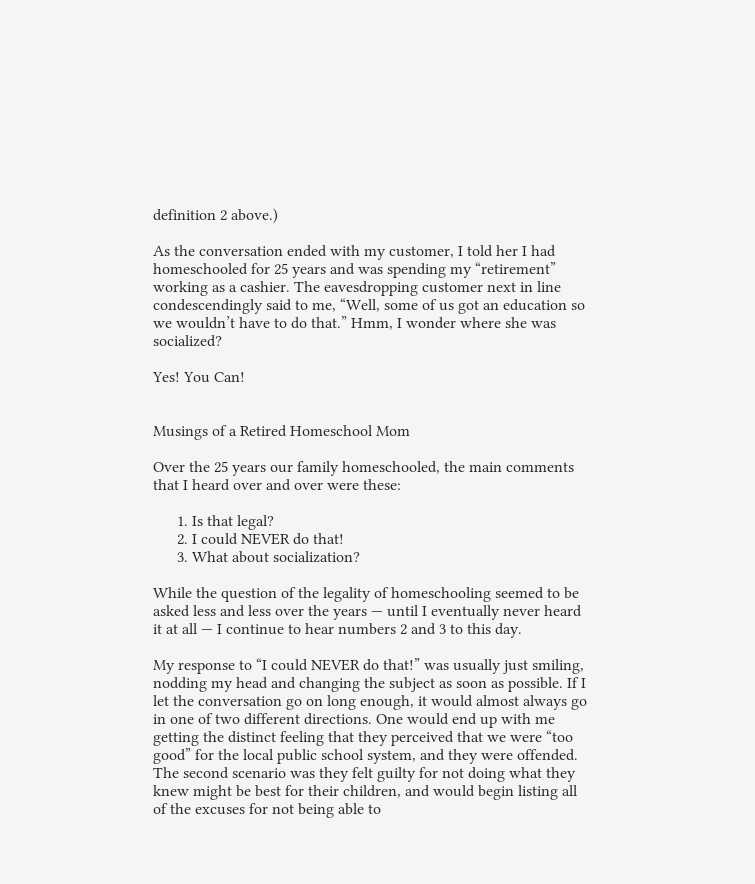definition 2 above.)

As the conversation ended with my customer, I told her I had homeschooled for 25 years and was spending my “retirement” working as a cashier. The eavesdropping customer next in line condescendingly said to me, “Well, some of us got an education so we wouldn’t have to do that.” Hmm, I wonder where she was socialized?

Yes! You Can!


Musings of a Retired Homeschool Mom

Over the 25 years our family homeschooled, the main comments that I heard over and over were these:

      1. Is that legal?
      2. I could NEVER do that!
      3. What about socialization?

While the question of the legality of homeschooling seemed to be asked less and less over the years — until I eventually never heard it at all — I continue to hear numbers 2 and 3 to this day.

My response to “I could NEVER do that!” was usually just smiling, nodding my head and changing the subject as soon as possible. If I let the conversation go on long enough, it would almost always go in one of two different directions. One would end up with me getting the distinct feeling that they perceived that we were “too good” for the local public school system, and they were offended. The second scenario was they felt guilty for not doing what they knew might be best for their children, and would begin listing all of the excuses for not being able to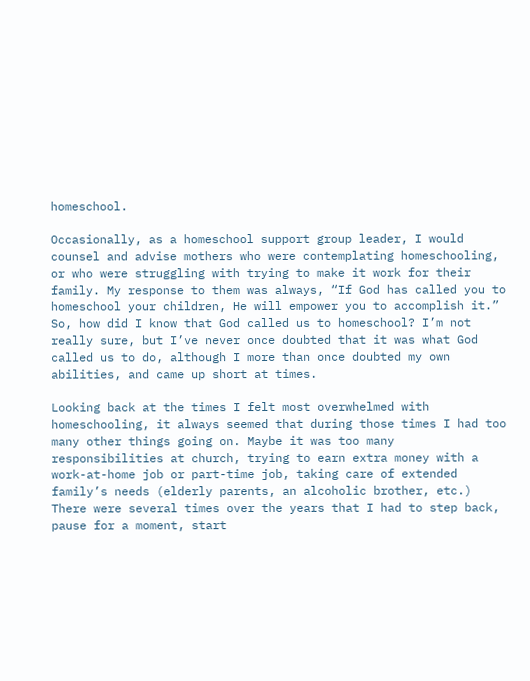homeschool.

Occasionally, as a homeschool support group leader, I would counsel and advise mothers who were contemplating homeschooling, or who were struggling with trying to make it work for their family. My response to them was always, “If God has called you to homeschool your children, He will empower you to accomplish it.” So, how did I know that God called us to homeschool? I’m not really sure, but I’ve never once doubted that it was what God called us to do, although I more than once doubted my own abilities, and came up short at times.

Looking back at the times I felt most overwhelmed with homeschooling, it always seemed that during those times I had too many other things going on. Maybe it was too many responsibilities at church, trying to earn extra money with a work-at-home job or part-time job, taking care of extended family’s needs (elderly parents, an alcoholic brother, etc.) There were several times over the years that I had to step back, pause for a moment, start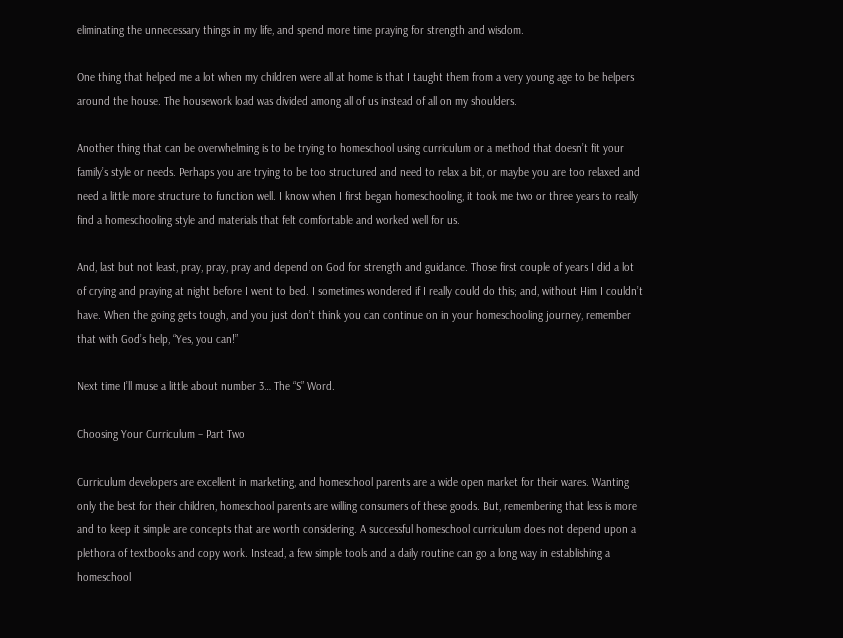eliminating the unnecessary things in my life, and spend more time praying for strength and wisdom.

One thing that helped me a lot when my children were all at home is that I taught them from a very young age to be helpers around the house. The housework load was divided among all of us instead of all on my shoulders.

Another thing that can be overwhelming is to be trying to homeschool using curriculum or a method that doesn’t fit your family’s style or needs. Perhaps you are trying to be too structured and need to relax a bit, or maybe you are too relaxed and need a little more structure to function well. I know when I first began homeschooling, it took me two or three years to really find a homeschooling style and materials that felt comfortable and worked well for us.

And, last but not least, pray, pray, pray and depend on God for strength and guidance. Those first couple of years I did a lot of crying and praying at night before I went to bed. I sometimes wondered if I really could do this; and, without Him I couldn’t have. When the going gets tough, and you just don’t think you can continue on in your homeschooling journey, remember that with God’s help, “Yes, you can!”

Next time I’ll muse a little about number 3… The “S” Word.

Choosing Your Curriculum – Part Two

Curriculum developers are excellent in marketing, and homeschool parents are a wide open market for their wares. Wanting only the best for their children, homeschool parents are willing consumers of these goods. But, remembering that less is more and to keep it simple are concepts that are worth considering. A successful homeschool curriculum does not depend upon a plethora of textbooks and copy work. Instead, a few simple tools and a daily routine can go a long way in establishing a homeschool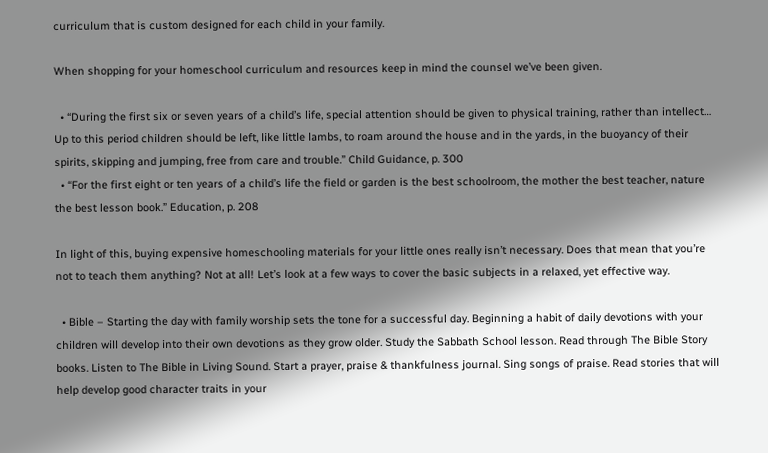curriculum that is custom designed for each child in your family.

When shopping for your homeschool curriculum and resources keep in mind the counsel we’ve been given.

  • “During the first six or seven years of a child’s life, special attention should be given to physical training, rather than intellect… Up to this period children should be left, like little lambs, to roam around the house and in the yards, in the buoyancy of their spirits, skipping and jumping, free from care and trouble.” Child Guidance, p. 300
  • “For the first eight or ten years of a child’s life the field or garden is the best schoolroom, the mother the best teacher, nature the best lesson book.” Education, p. 208

In light of this, buying expensive homeschooling materials for your little ones really isn’t necessary. Does that mean that you’re not to teach them anything? Not at all! Let’s look at a few ways to cover the basic subjects in a relaxed, yet effective way.

  • Bible – Starting the day with family worship sets the tone for a successful day. Beginning a habit of daily devotions with your children will develop into their own devotions as they grow older. Study the Sabbath School lesson. Read through The Bible Story books. Listen to The Bible in Living Sound. Start a prayer, praise & thankfulness journal. Sing songs of praise. Read stories that will help develop good character traits in your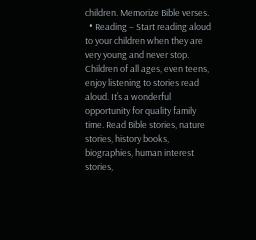children. Memorize Bible verses.
  • Reading – Start reading aloud to your children when they are very young and never stop. Children of all ages, even teens, enjoy listening to stories read aloud. It’s a wonderful opportunity for quality family time. Read Bible stories, nature stories, history books, biographies, human interest stories,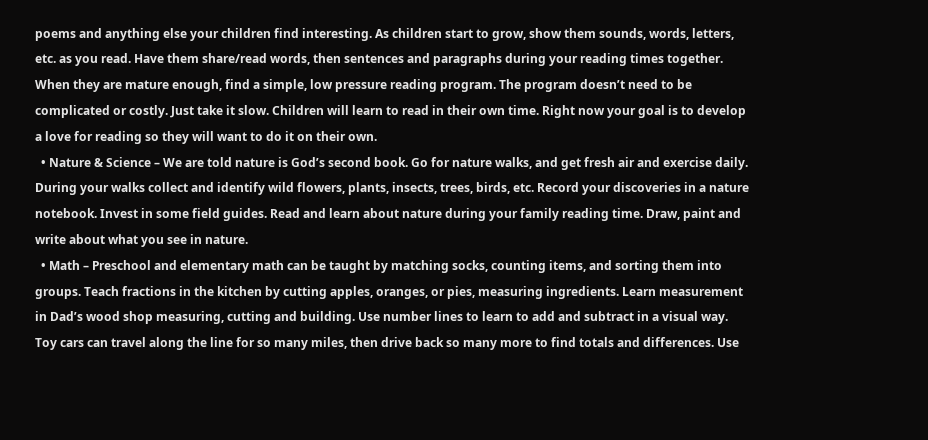poems and anything else your children find interesting. As children start to grow, show them sounds, words, letters, etc. as you read. Have them share/read words, then sentences and paragraphs during your reading times together. When they are mature enough, find a simple, low pressure reading program. The program doesn’t need to be complicated or costly. Just take it slow. Children will learn to read in their own time. Right now your goal is to develop a love for reading so they will want to do it on their own.
  • Nature & Science – We are told nature is God’s second book. Go for nature walks, and get fresh air and exercise daily. During your walks collect and identify wild flowers, plants, insects, trees, birds, etc. Record your discoveries in a nature notebook. Invest in some field guides. Read and learn about nature during your family reading time. Draw, paint and write about what you see in nature.
  • Math – Preschool and elementary math can be taught by matching socks, counting items, and sorting them into groups. Teach fractions in the kitchen by cutting apples, oranges, or pies, measuring ingredients. Learn measurement in Dad’s wood shop measuring, cutting and building. Use number lines to learn to add and subtract in a visual way. Toy cars can travel along the line for so many miles, then drive back so many more to find totals and differences. Use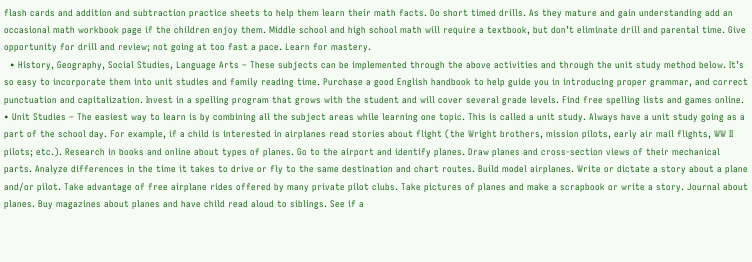flash cards and addition and subtraction practice sheets to help them learn their math facts. Do short timed drills. As they mature and gain understanding add an occasional math workbook page if the children enjoy them. Middle school and high school math will require a textbook, but don’t eliminate drill and parental time. Give opportunity for drill and review; not going at too fast a pace. Learn for mastery.
  • History, Geography, Social Studies, Language Arts – These subjects can be implemented through the above activities and through the unit study method below. It’s so easy to incorporate them into unit studies and family reading time. Purchase a good English handbook to help guide you in introducing proper grammar, and correct punctuation and capitalization. Invest in a spelling program that grows with the student and will cover several grade levels. Find free spelling lists and games online. • Unit Studies – The easiest way to learn is by combining all the subject areas while learning one topic. This is called a unit study. Always have a unit study going as a part of the school day. For example, if a child is interested in airplanes read stories about flight (the Wright brothers, mission pilots, early air mail flights, WW II pilots; etc.). Research in books and online about types of planes. Go to the airport and identify planes. Draw planes and cross-section views of their mechanical parts. Analyze differences in the time it takes to drive or fly to the same destination and chart routes. Build model airplanes. Write or dictate a story about a plane and/or pilot. Take advantage of free airplane rides offered by many private pilot clubs. Take pictures of planes and make a scrapbook or write a story. Journal about planes. Buy magazines about planes and have child read aloud to siblings. See if a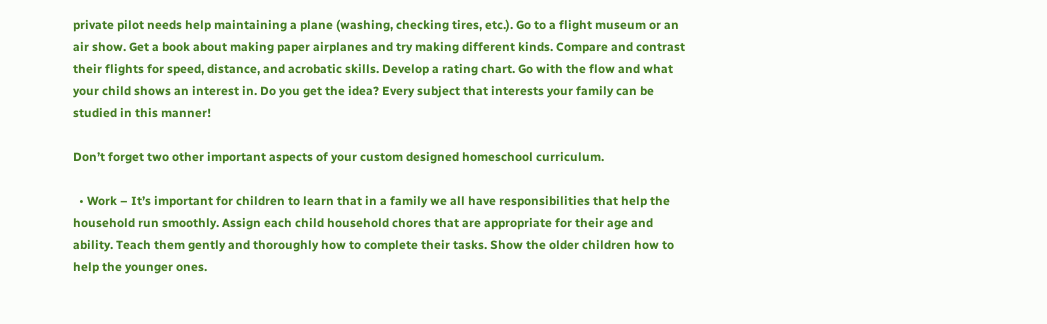private pilot needs help maintaining a plane (washing, checking tires, etc.). Go to a flight museum or an air show. Get a book about making paper airplanes and try making different kinds. Compare and contrast their flights for speed, distance, and acrobatic skills. Develop a rating chart. Go with the flow and what your child shows an interest in. Do you get the idea? Every subject that interests your family can be studied in this manner!

Don’t forget two other important aspects of your custom designed homeschool curriculum.

  • Work – It’s important for children to learn that in a family we all have responsibilities that help the household run smoothly. Assign each child household chores that are appropriate for their age and ability. Teach them gently and thoroughly how to complete their tasks. Show the older children how to help the younger ones.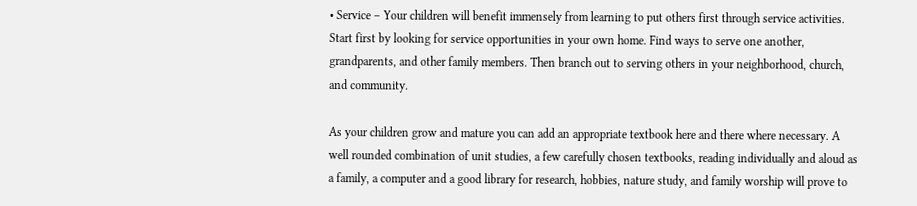• Service – Your children will benefit immensely from learning to put others first through service activities. Start first by looking for service opportunities in your own home. Find ways to serve one another, grandparents, and other family members. Then branch out to serving others in your neighborhood, church, and community.

As your children grow and mature you can add an appropriate textbook here and there where necessary. A well rounded combination of unit studies, a few carefully chosen textbooks, reading individually and aloud as a family, a computer and a good library for research, hobbies, nature study, and family worship will prove to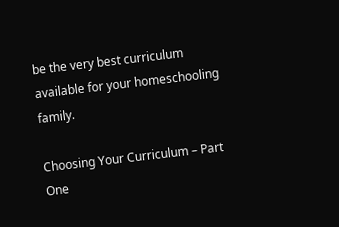be the very best curriculum available for your homeschooling family.

Choosing Your Curriculum – Part One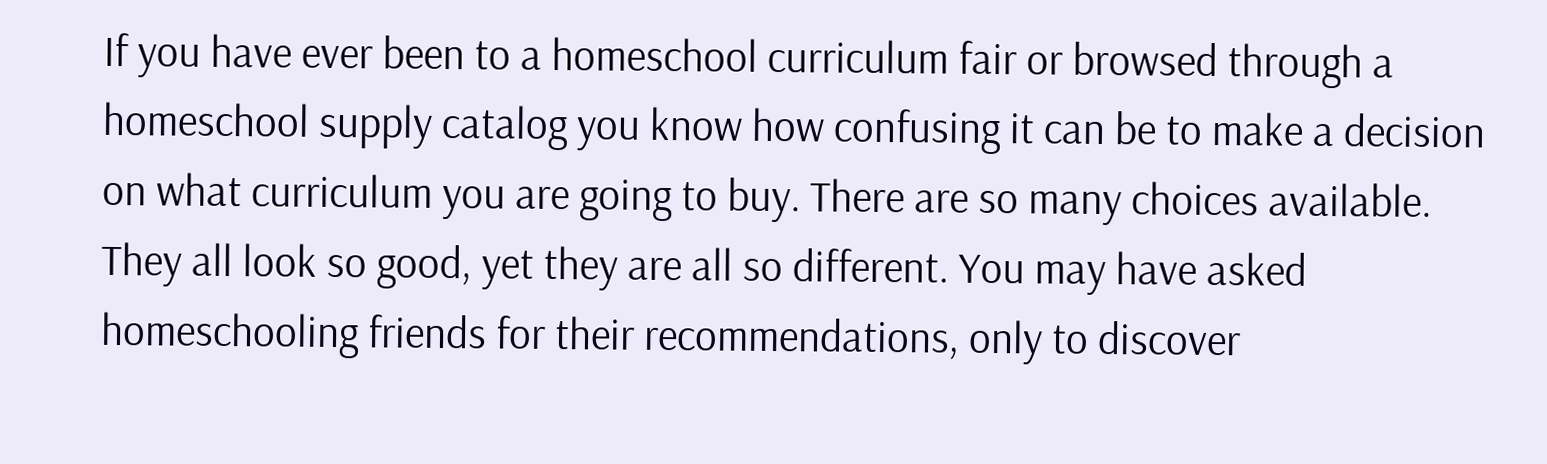If you have ever been to a homeschool curriculum fair or browsed through a homeschool supply catalog you know how confusing it can be to make a decision on what curriculum you are going to buy. There are so many choices available. They all look so good, yet they are all so different. You may have asked homeschooling friends for their recommendations, only to discover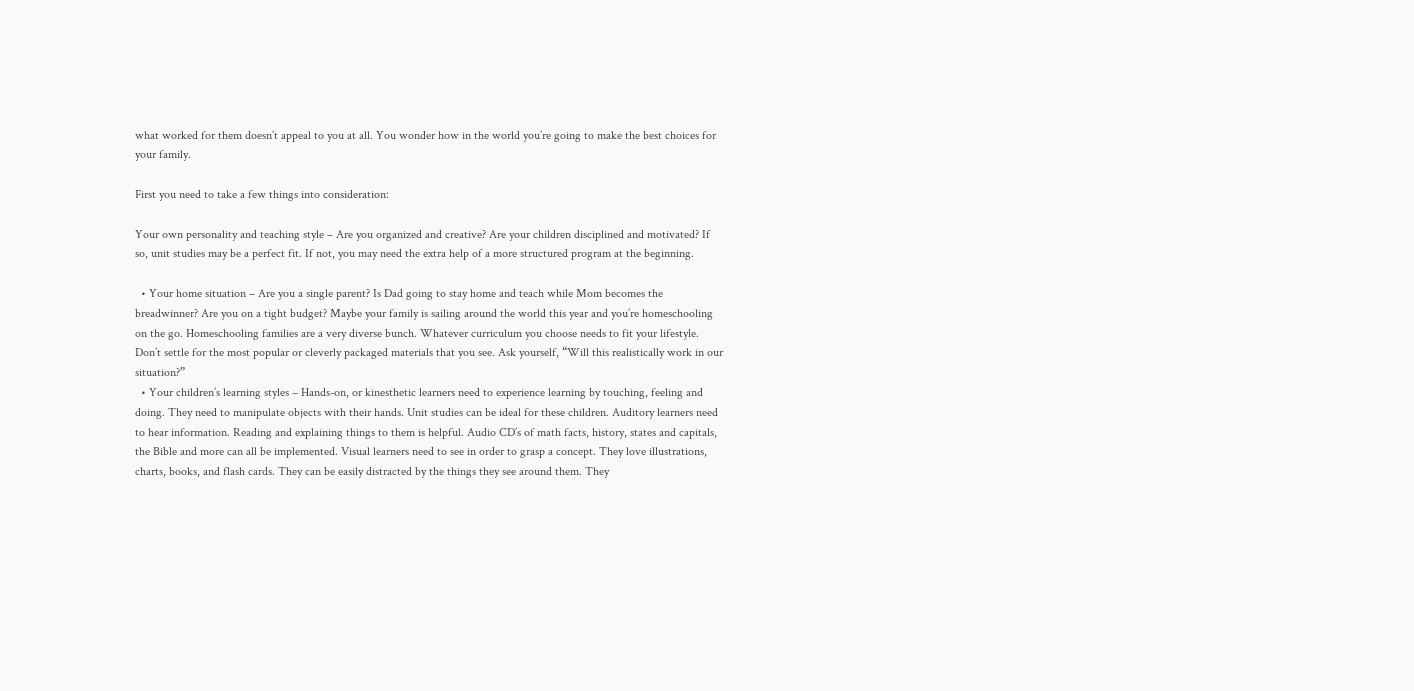what worked for them doesn’t appeal to you at all. You wonder how in the world you’re going to make the best choices for your family.

First you need to take a few things into consideration:

Your own personality and teaching style – Are you organized and creative? Are your children disciplined and motivated? If so, unit studies may be a perfect fit. If not, you may need the extra help of a more structured program at the beginning.

  • Your home situation – Are you a single parent? Is Dad going to stay home and teach while Mom becomes the breadwinner? Are you on a tight budget? Maybe your family is sailing around the world this year and you’re homeschooling on the go. Homeschooling families are a very diverse bunch. Whatever curriculum you choose needs to fit your lifestyle. Don’t settle for the most popular or cleverly packaged materials that you see. Ask yourself, “Will this realistically work in our situation?”
  • Your children’s learning styles – Hands-on, or kinesthetic learners need to experience learning by touching, feeling and doing. They need to manipulate objects with their hands. Unit studies can be ideal for these children. Auditory learners need to hear information. Reading and explaining things to them is helpful. Audio CD’s of math facts, history, states and capitals, the Bible and more can all be implemented. Visual learners need to see in order to grasp a concept. They love illustrations, charts, books, and flash cards. They can be easily distracted by the things they see around them. They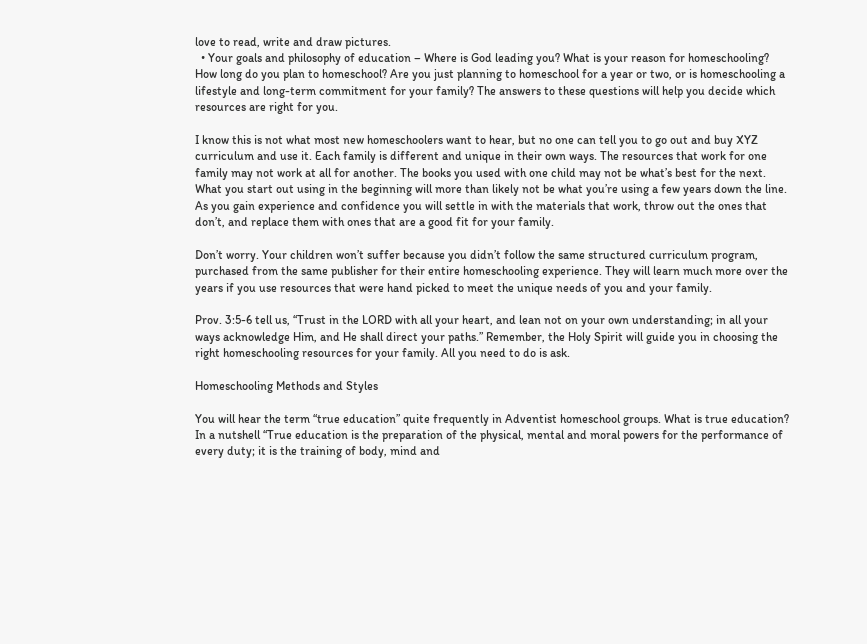love to read, write and draw pictures.
  • Your goals and philosophy of education – Where is God leading you? What is your reason for homeschooling? How long do you plan to homeschool? Are you just planning to homeschool for a year or two, or is homeschooling a lifestyle and long-term commitment for your family? The answers to these questions will help you decide which resources are right for you.

I know this is not what most new homeschoolers want to hear, but no one can tell you to go out and buy XYZ curriculum and use it. Each family is different and unique in their own ways. The resources that work for one family may not work at all for another. The books you used with one child may not be what’s best for the next. What you start out using in the beginning will more than likely not be what you’re using a few years down the line. As you gain experience and confidence you will settle in with the materials that work, throw out the ones that don’t, and replace them with ones that are a good fit for your family.

Don’t worry. Your children won’t suffer because you didn’t follow the same structured curriculum program, purchased from the same publisher for their entire homeschooling experience. They will learn much more over the years if you use resources that were hand picked to meet the unique needs of you and your family.

Prov. 3:5-6 tell us, “Trust in the LORD with all your heart, and lean not on your own understanding; in all your ways acknowledge Him, and He shall direct your paths.” Remember, the Holy Spirit will guide you in choosing the right homeschooling resources for your family. All you need to do is ask.

Homeschooling Methods and Styles

You will hear the term “true education” quite frequently in Adventist homeschool groups. What is true education? In a nutshell “True education is the preparation of the physical, mental and moral powers for the performance of every duty; it is the training of body, mind and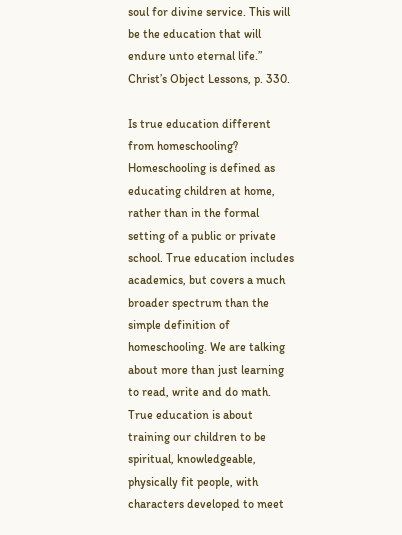soul for divine service. This will be the education that will endure unto eternal life.” Christ’s Object Lessons, p. 330.

Is true education different from homeschooling? Homeschooling is defined as educating children at home, rather than in the formal setting of a public or private school. True education includes academics, but covers a much broader spectrum than the simple definition of homeschooling. We are talking about more than just learning to read, write and do math. True education is about training our children to be spiritual, knowledgeable, physically fit people, with characters developed to meet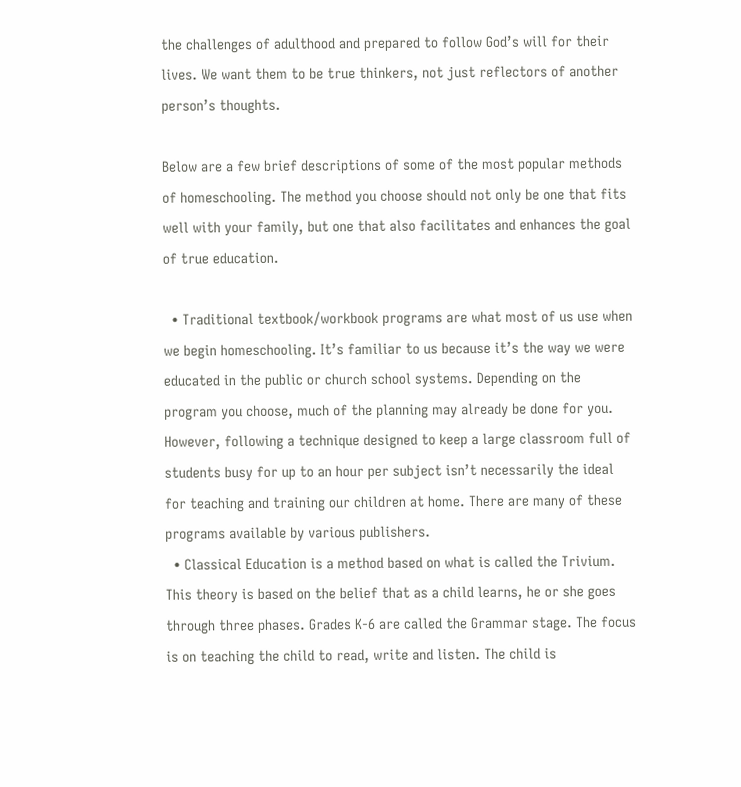the challenges of adulthood and prepared to follow God’s will for their lives. We want them to be true thinkers, not just reflectors of another person’s thoughts.

Below are a few brief descriptions of some of the most popular methods of homeschooling. The method you choose should not only be one that fits well with your family, but one that also facilitates and enhances the goal of true education.

  • Traditional textbook/workbook programs are what most of us use when we begin homeschooling. It’s familiar to us because it’s the way we were educated in the public or church school systems. Depending on the program you choose, much of the planning may already be done for you. However, following a technique designed to keep a large classroom full of students busy for up to an hour per subject isn’t necessarily the ideal for teaching and training our children at home. There are many of these programs available by various publishers.
  • Classical Education is a method based on what is called the Trivium. This theory is based on the belief that as a child learns, he or she goes through three phases. Grades K-6 are called the Grammar stage. The focus is on teaching the child to read, write and listen. The child is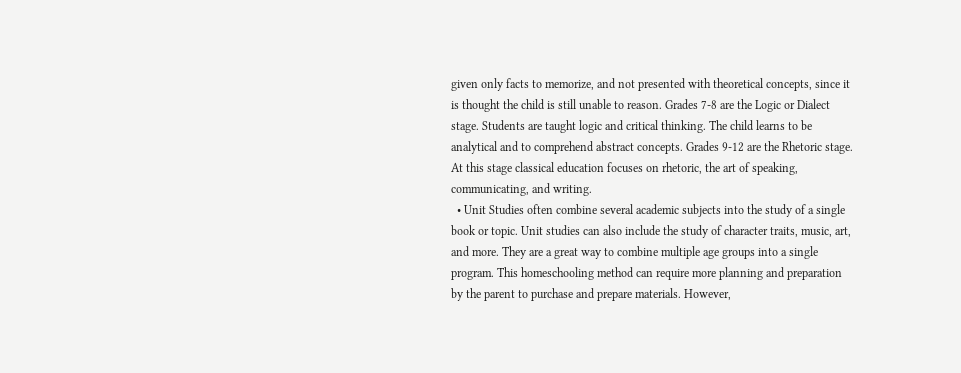given only facts to memorize, and not presented with theoretical concepts, since it is thought the child is still unable to reason. Grades 7-8 are the Logic or Dialect stage. Students are taught logic and critical thinking. The child learns to be analytical and to comprehend abstract concepts. Grades 9-12 are the Rhetoric stage. At this stage classical education focuses on rhetoric, the art of speaking, communicating, and writing.
  • Unit Studies often combine several academic subjects into the study of a single book or topic. Unit studies can also include the study of character traits, music, art, and more. They are a great way to combine multiple age groups into a single program. This homeschooling method can require more planning and preparation by the parent to purchase and prepare materials. However,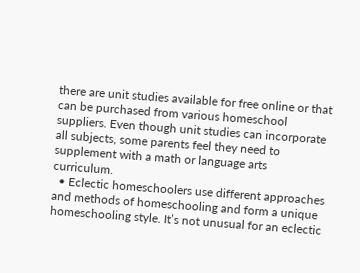there are unit studies available for free online or that can be purchased from various homeschool suppliers. Even though unit studies can incorporate all subjects, some parents feel they need to supplement with a math or language arts curriculum.
  • Eclectic homeschoolers use different approaches and methods of homeschooling and form a unique homeschooling style. It’s not unusual for an eclectic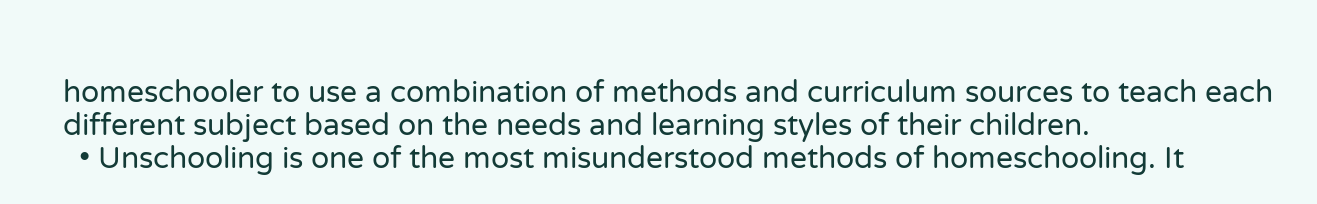homeschooler to use a combination of methods and curriculum sources to teach each different subject based on the needs and learning styles of their children.
  • Unschooling is one of the most misunderstood methods of homeschooling. It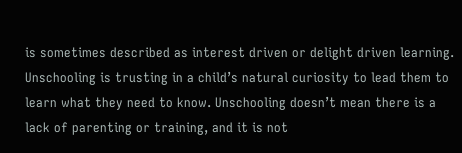is sometimes described as interest driven or delight driven learning. Unschooling is trusting in a child’s natural curiosity to lead them to learn what they need to know. Unschooling doesn’t mean there is a lack of parenting or training, and it is not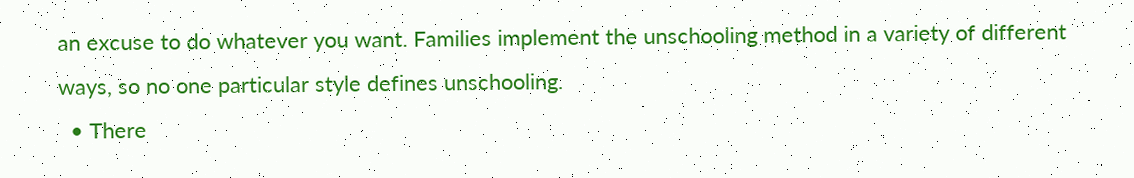an excuse to do whatever you want. Families implement the unschooling method in a variety of different ways, so no one particular style defines unschooling.
  • There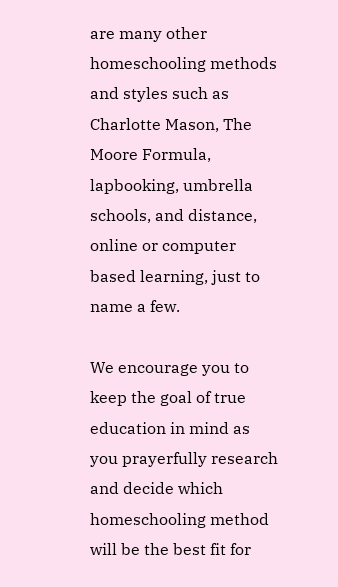are many other homeschooling methods and styles such as Charlotte Mason, The Moore Formula, lapbooking, umbrella schools, and distance, online or computer based learning, just to name a few.

We encourage you to keep the goal of true education in mind as you prayerfully research and decide which homeschooling method will be the best fit for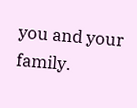you and your family.